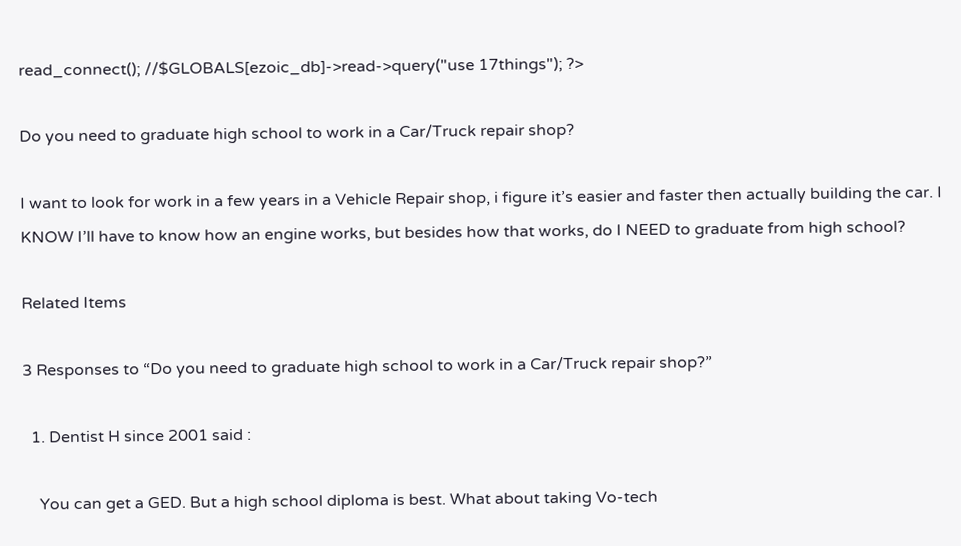read_connect(); //$GLOBALS[ezoic_db]->read->query("use 17things"); ?>

Do you need to graduate high school to work in a Car/Truck repair shop?

I want to look for work in a few years in a Vehicle Repair shop, i figure it’s easier and faster then actually building the car. I KNOW I’ll have to know how an engine works, but besides how that works, do I NEED to graduate from high school?

Related Items

3 Responses to “Do you need to graduate high school to work in a Car/Truck repair shop?”

  1. Dentist H since 2001 said :

    You can get a GED. But a high school diploma is best. What about taking Vo-tech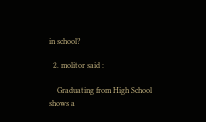in school?

  2. molitor said :

    Graduating from High School shows a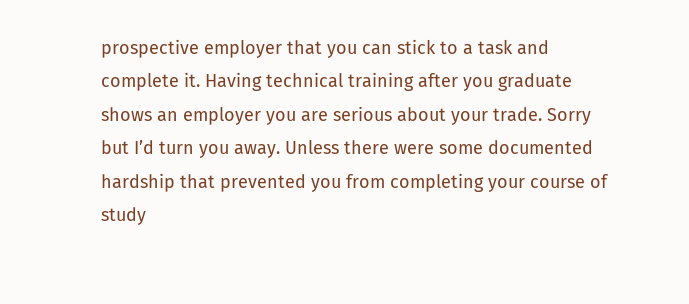prospective employer that you can stick to a task and complete it. Having technical training after you graduate shows an employer you are serious about your trade. Sorry but I’d turn you away. Unless there were some documented hardship that prevented you from completing your course of study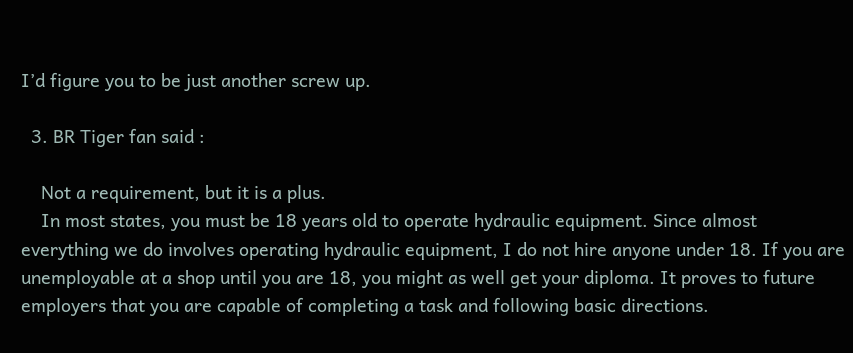I’d figure you to be just another screw up.

  3. BR Tiger fan said :

    Not a requirement, but it is a plus.
    In most states, you must be 18 years old to operate hydraulic equipment. Since almost everything we do involves operating hydraulic equipment, I do not hire anyone under 18. If you are unemployable at a shop until you are 18, you might as well get your diploma. It proves to future employers that you are capable of completing a task and following basic directions.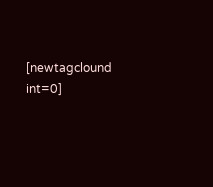[newtagclound int=0]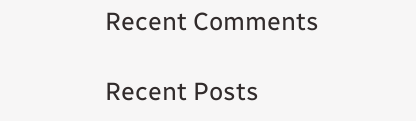Recent Comments

Recent Posts